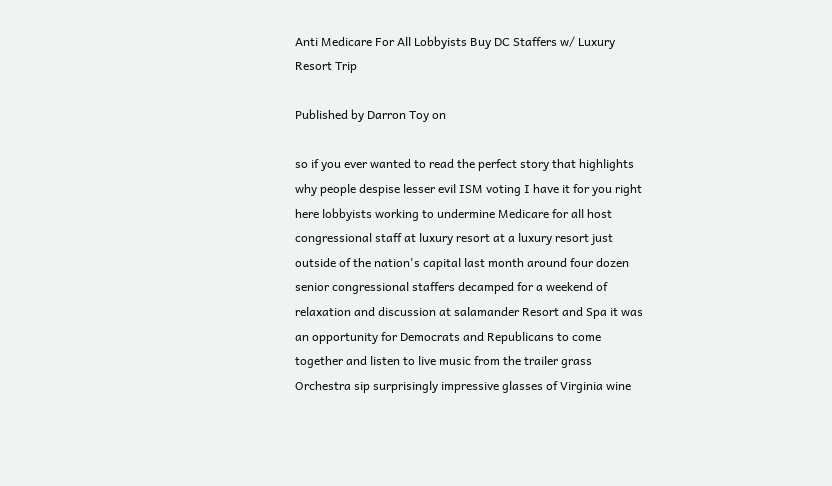Anti Medicare For All Lobbyists Buy DC Staffers w/ Luxury Resort Trip

Published by Darron Toy on

so if you ever wanted to read the perfect story that highlights why people despise lesser evil ISM voting I have it for you right here lobbyists working to undermine Medicare for all host congressional staff at luxury resort at a luxury resort just outside of the nation's capital last month around four dozen senior congressional staffers decamped for a weekend of relaxation and discussion at salamander Resort and Spa it was an opportunity for Democrats and Republicans to come together and listen to live music from the trailer grass Orchestra sip surprisingly impressive glasses of Virginia wine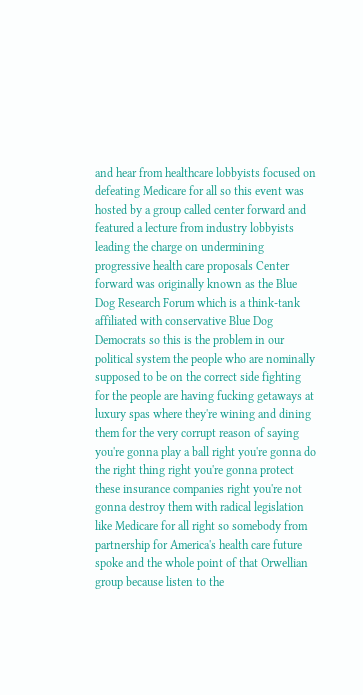and hear from healthcare lobbyists focused on defeating Medicare for all so this event was hosted by a group called center forward and featured a lecture from industry lobbyists leading the charge on undermining progressive health care proposals Center forward was originally known as the Blue Dog Research Forum which is a think-tank affiliated with conservative Blue Dog Democrats so this is the problem in our political system the people who are nominally supposed to be on the correct side fighting for the people are having fucking getaways at luxury spas where they're wining and dining them for the very corrupt reason of saying you're gonna play a ball right you're gonna do the right thing right you're gonna protect these insurance companies right you're not gonna destroy them with radical legislation like Medicare for all right so somebody from partnership for America's health care future spoke and the whole point of that Orwellian group because listen to the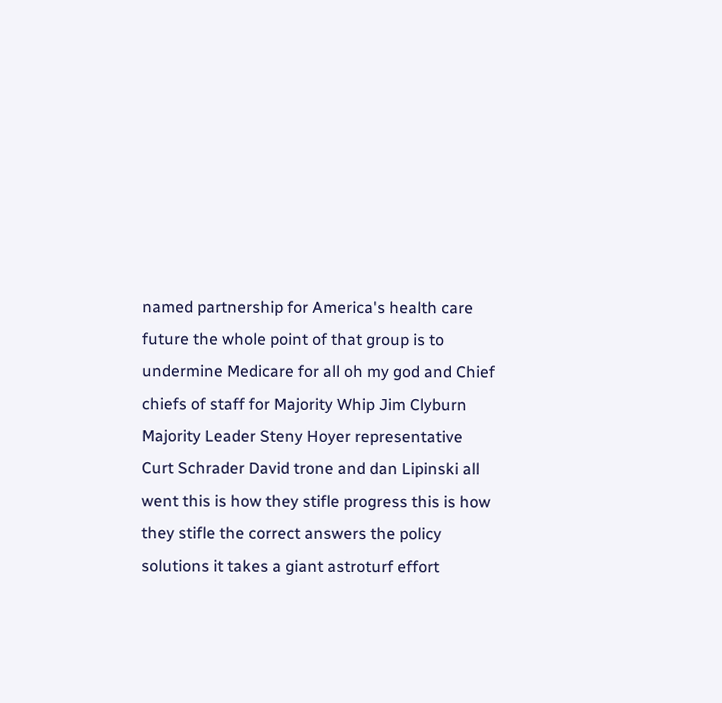named partnership for America's health care future the whole point of that group is to undermine Medicare for all oh my god and Chief chiefs of staff for Majority Whip Jim Clyburn Majority Leader Steny Hoyer representative Curt Schrader David trone and dan Lipinski all went this is how they stifle progress this is how they stifle the correct answers the policy solutions it takes a giant astroturf effort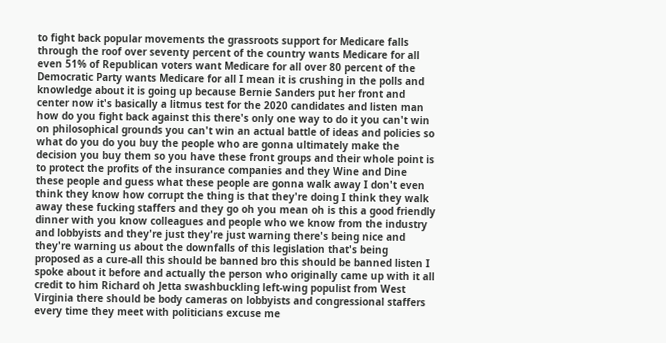to fight back popular movements the grassroots support for Medicare falls through the roof over seventy percent of the country wants Medicare for all even 51% of Republican voters want Medicare for all over 80 percent of the Democratic Party wants Medicare for all I mean it is crushing in the polls and knowledge about it is going up because Bernie Sanders put her front and center now it's basically a litmus test for the 2020 candidates and listen man how do you fight back against this there's only one way to do it you can't win on philosophical grounds you can't win an actual battle of ideas and policies so what do you do you buy the people who are gonna ultimately make the decision you buy them so you have these front groups and their whole point is to protect the profits of the insurance companies and they Wine and Dine these people and guess what these people are gonna walk away I don't even think they know how corrupt the thing is that they're doing I think they walk away these fucking staffers and they go oh you mean oh is this a good friendly dinner with you know colleagues and people who we know from the industry and lobbyists and they're just they're just warning there's being nice and they're warning us about the downfalls of this legislation that's being proposed as a cure-all this should be banned bro this should be banned listen I spoke about it before and actually the person who originally came up with it all credit to him Richard oh Jetta swashbuckling left-wing populist from West Virginia there should be body cameras on lobbyists and congressional staffers every time they meet with politicians excuse me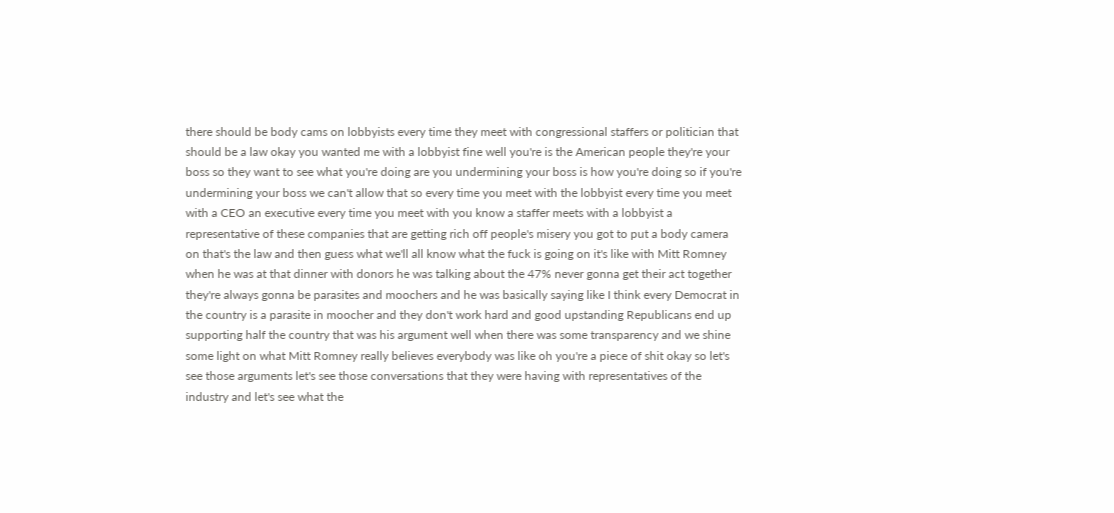there should be body cams on lobbyists every time they meet with congressional staffers or politician that should be a law okay you wanted me with a lobbyist fine well you're is the American people they're your boss so they want to see what you're doing are you undermining your boss is how you're doing so if you're undermining your boss we can't allow that so every time you meet with the lobbyist every time you meet with a CEO an executive every time you meet with you know a staffer meets with a lobbyist a representative of these companies that are getting rich off people's misery you got to put a body camera on that's the law and then guess what we'll all know what the fuck is going on it's like with Mitt Romney when he was at that dinner with donors he was talking about the 47% never gonna get their act together they're always gonna be parasites and moochers and he was basically saying like I think every Democrat in the country is a parasite in moocher and they don't work hard and good upstanding Republicans end up supporting half the country that was his argument well when there was some transparency and we shine some light on what Mitt Romney really believes everybody was like oh you're a piece of shit okay so let's see those arguments let's see those conversations that they were having with representatives of the industry and let's see what the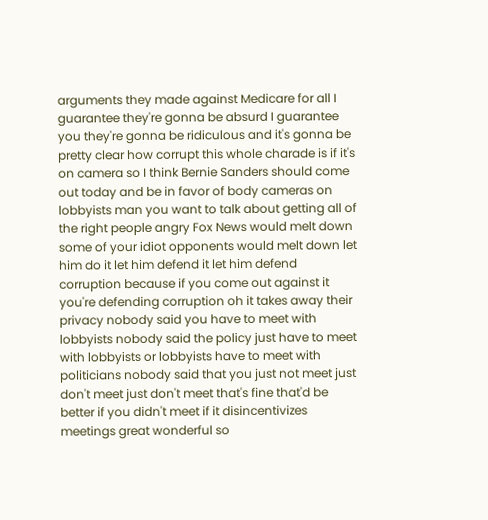arguments they made against Medicare for all I guarantee they're gonna be absurd I guarantee you they're gonna be ridiculous and it's gonna be pretty clear how corrupt this whole charade is if it's on camera so I think Bernie Sanders should come out today and be in favor of body cameras on lobbyists man you want to talk about getting all of the right people angry Fox News would melt down some of your idiot opponents would melt down let him do it let him defend it let him defend corruption because if you come out against it you're defending corruption oh it takes away their privacy nobody said you have to meet with lobbyists nobody said the policy just have to meet with lobbyists or lobbyists have to meet with politicians nobody said that you just not meet just don't meet just don't meet that's fine that'd be better if you didn't meet if it disincentivizes meetings great wonderful so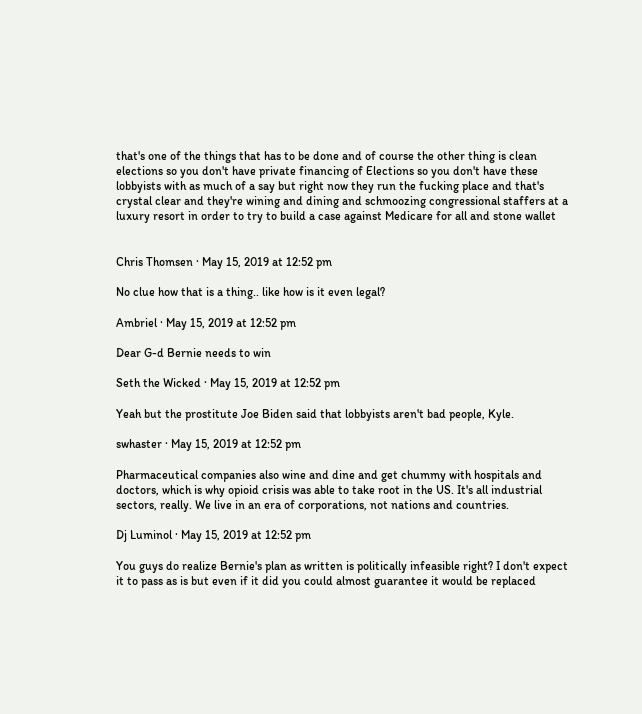that's one of the things that has to be done and of course the other thing is clean elections so you don't have private financing of Elections so you don't have these lobbyists with as much of a say but right now they run the fucking place and that's crystal clear and they're wining and dining and schmoozing congressional staffers at a luxury resort in order to try to build a case against Medicare for all and stone wallet


Chris Thomsen · May 15, 2019 at 12:52 pm

No clue how that is a thing.. like how is it even legal?

Ambriel · May 15, 2019 at 12:52 pm

Dear G-d Bernie needs to win

Seth the Wicked · May 15, 2019 at 12:52 pm

Yeah but the prostitute Joe Biden said that lobbyists aren't bad people, Kyle.

swhaster · May 15, 2019 at 12:52 pm

Pharmaceutical companies also wine and dine and get chummy with hospitals and doctors, which is why opioid crisis was able to take root in the US. It's all industrial sectors, really. We live in an era of corporations, not nations and countries.

Dj Luminol · May 15, 2019 at 12:52 pm

You guys do realize Bernie's plan as written is politically infeasible right? I don't expect it to pass as is but even if it did you could almost guarantee it would be replaced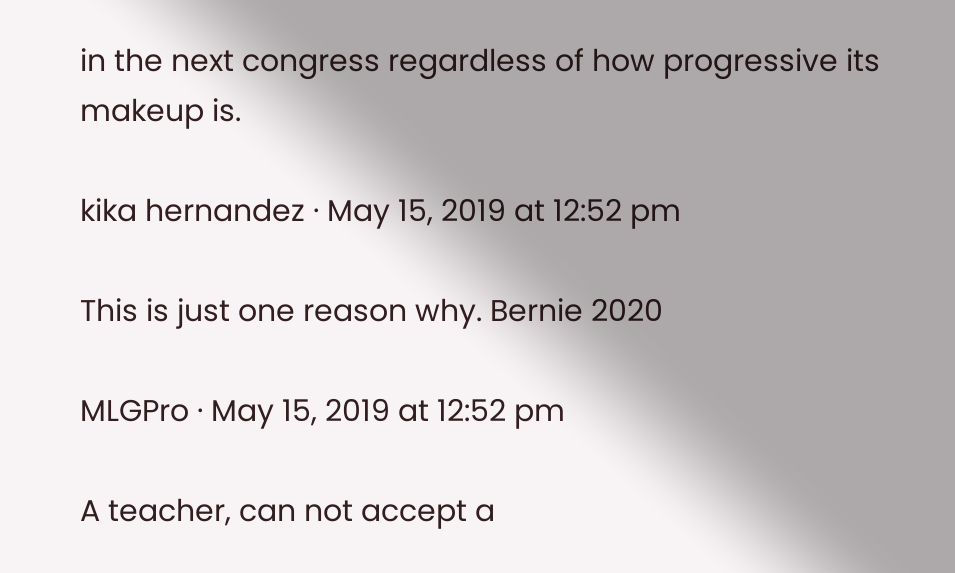in the next congress regardless of how progressive its makeup is.

kika hernandez · May 15, 2019 at 12:52 pm

This is just one reason why. Bernie 2020

MLGPro · May 15, 2019 at 12:52 pm

A teacher, can not accept a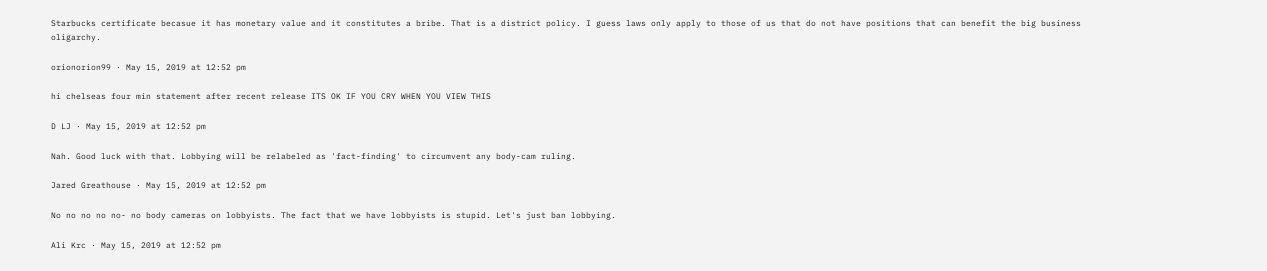Starbucks certificate becasue it has monetary value and it constitutes a bribe. That is a district policy. I guess laws only apply to those of us that do not have positions that can benefit the big business oligarchy.

orionorion99 · May 15, 2019 at 12:52 pm

hi chelseas four min statement after recent release ITS OK IF YOU CRY WHEN YOU VIEW THIS

D LJ · May 15, 2019 at 12:52 pm

Nah. Good luck with that. Lobbying will be relabeled as 'fact-finding' to circumvent any body-cam ruling.

Jared Greathouse · May 15, 2019 at 12:52 pm

No no no no no- no body cameras on lobbyists. The fact that we have lobbyists is stupid. Let's just ban lobbying.

Ali Krc · May 15, 2019 at 12:52 pm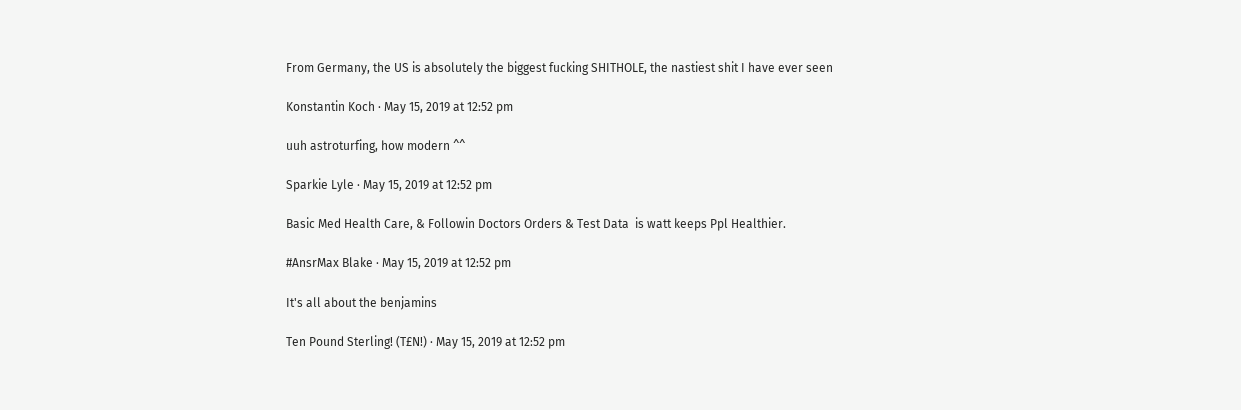From Germany, the US is absolutely the biggest fucking SHITHOLE, the nastiest shit I have ever seen

Konstantin Koch · May 15, 2019 at 12:52 pm

uuh astroturfing, how modern ^^

Sparkie Lyle · May 15, 2019 at 12:52 pm

Basic Med Health Care, & Followin Doctors Orders & Test Data  is watt keeps Ppl Healthier.

#AnsrMax Blake · May 15, 2019 at 12:52 pm

It's all about the benjamins

Ten Pound Sterling! (T£N!) · May 15, 2019 at 12:52 pm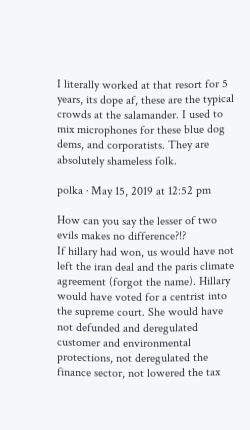I literally worked at that resort for 5 years, its dope af, these are the typical crowds at the salamander. I used to mix microphones for these blue dog dems, and corporatists. They are absolutely shameless folk.

polka · May 15, 2019 at 12:52 pm

How can you say the lesser of two evils makes no difference?!?
If hillary had won, us would have not left the iran deal and the paris climate agreement (forgot the name). Hillary would have voted for a centrist into the supreme court. She would have not defunded and deregulated customer and environmental protections, not deregulated the finance sector, not lowered the tax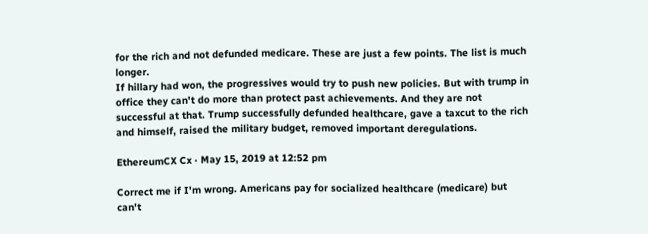for the rich and not defunded medicare. These are just a few points. The list is much longer.
If hillary had won, the progressives would try to push new policies. But with trump in office they can't do more than protect past achievements. And they are not successful at that. Trump successfully defunded healthcare, gave a taxcut to the rich and himself, raised the military budget, removed important deregulations.

EthereumCX Cx · May 15, 2019 at 12:52 pm

Correct me if I'm wrong. Americans pay for socialized healthcare (medicare) but can't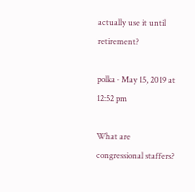actually use it until retirement?

polka · May 15, 2019 at 12:52 pm

What are congressional staffers?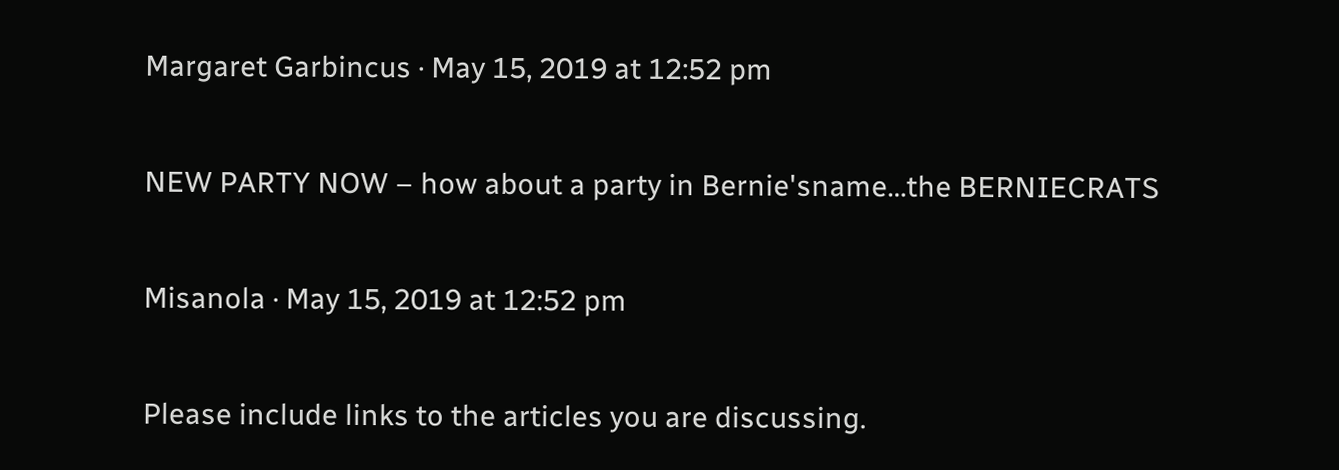Margaret Garbincus · May 15, 2019 at 12:52 pm

NEW PARTY NOW – how about a party in Bernie'sname…the BERNIECRATS

Misanola · May 15, 2019 at 12:52 pm

Please include links to the articles you are discussing.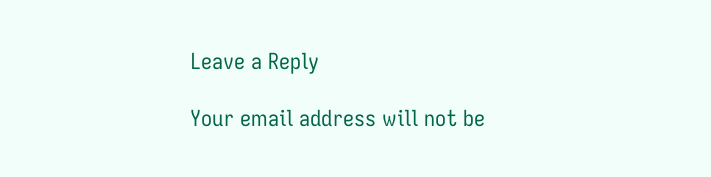Leave a Reply

Your email address will not be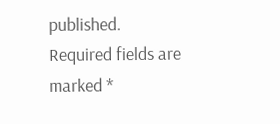published. Required fields are marked *